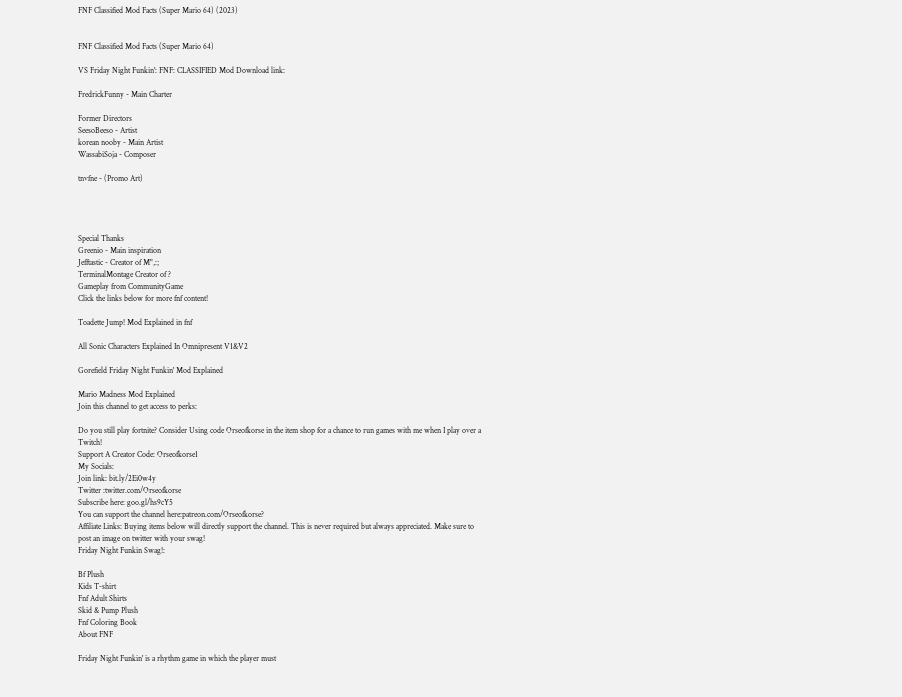FNF Classified Mod Facts (Super Mario 64) (2023)


FNF Classified Mod Facts (Super Mario 64)

VS Friday Night Funkin': FNF: CLASSIFIED Mod Download link:

FredrickFunny - Main Charter

Former Directors
SeesoBeeso - Artist
korean nooby - Main Artist
WassabiSoja - Composer

tnvfne - (Promo Art)




Special Thanks
Greenio - Main inspiration
Jefftastic - Creator of M",:;
TerminalMontage Creator of ?
Gameplay from CommunityGame
Click the links below for more fnf content!

Toadette Jump! Mod Explained in fnf

All Sonic Characters Explained In Omnipresent V1&V2

Gorefield Friday Night Funkin' Mod Explained

Mario Madness Mod Explained
Join this channel to get access to perks:

Do you still play fortnite? Consider Using code Orseofkorse in the item shop for a chance to run games with me when I play over a Twitch!
Support A Creator Code: Orseofkorse1
My Socials:
Join link: bit.ly/2Ei0w4y
Twitter :twitter.com/Orseofkorse
Subscribe here: goo.gl/hs9cY5
You can support the channel here:patreon.com/Orseofkorse?
Affiliate Links: Buying items below will directly support the channel. This is never required but always appreciated. Make sure to post an image on twitter with your swag!
Friday Night Funkin Swag!:

Bf Plush
Kids T-shirt
Fnf Adult Shirts
Skid & Pump Plush
Fnf Coloring Book
About FNF

Friday Night Funkin' is a rhythm game in which the player must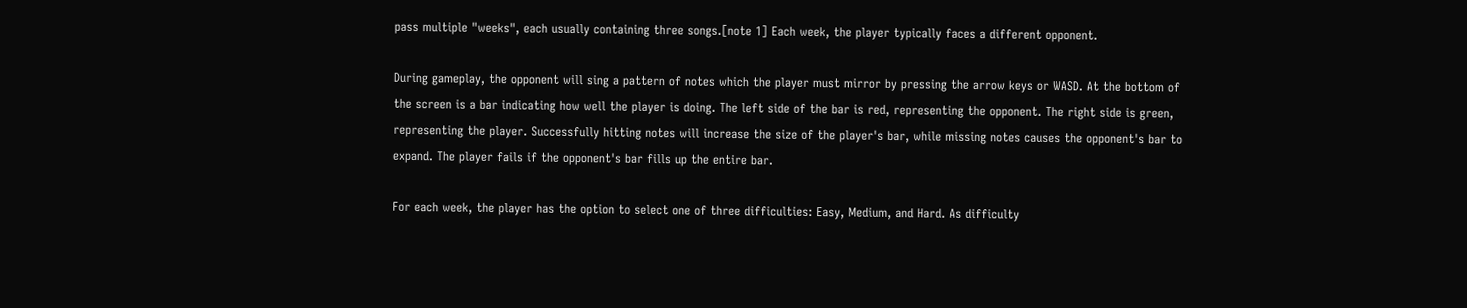pass multiple "weeks", each usually containing three songs.[note 1] Each week, the player typically faces a different opponent.

During gameplay, the opponent will sing a pattern of notes which the player must mirror by pressing the arrow keys or WASD. At the bottom of the screen is a bar indicating how well the player is doing. The left side of the bar is red, representing the opponent. The right side is green, representing the player. Successfully hitting notes will increase the size of the player's bar, while missing notes causes the opponent's bar to expand. The player fails if the opponent's bar fills up the entire bar.

For each week, the player has the option to select one of three difficulties: Easy, Medium, and Hard. As difficulty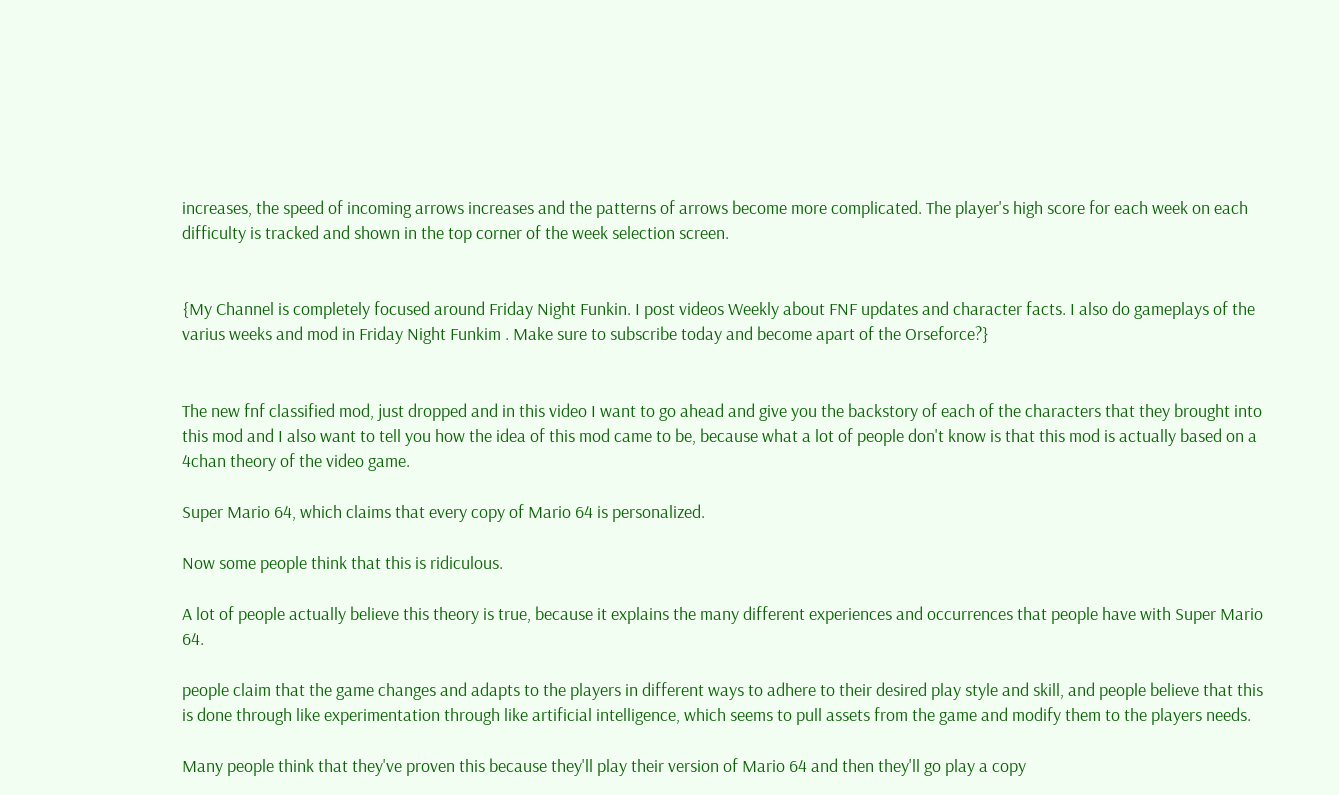increases, the speed of incoming arrows increases and the patterns of arrows become more complicated. The player's high score for each week on each difficulty is tracked and shown in the top corner of the week selection screen.


{My Channel is completely focused around Friday Night Funkin. I post videos Weekly about FNF updates and character facts. I also do gameplays of the varius weeks and mod in Friday Night Funkim . Make sure to subscribe today and become apart of the Orseforce?}


The new fnf classified mod, just dropped and in this video I want to go ahead and give you the backstory of each of the characters that they brought into this mod and I also want to tell you how the idea of this mod came to be, because what a lot of people don't know is that this mod is actually based on a 4chan theory of the video game.

Super Mario 64, which claims that every copy of Mario 64 is personalized.

Now some people think that this is ridiculous.

A lot of people actually believe this theory is true, because it explains the many different experiences and occurrences that people have with Super Mario 64.

people claim that the game changes and adapts to the players in different ways to adhere to their desired play style and skill, and people believe that this is done through like experimentation through like artificial intelligence, which seems to pull assets from the game and modify them to the players needs.

Many people think that they've proven this because they'll play their version of Mario 64 and then they'll go play a copy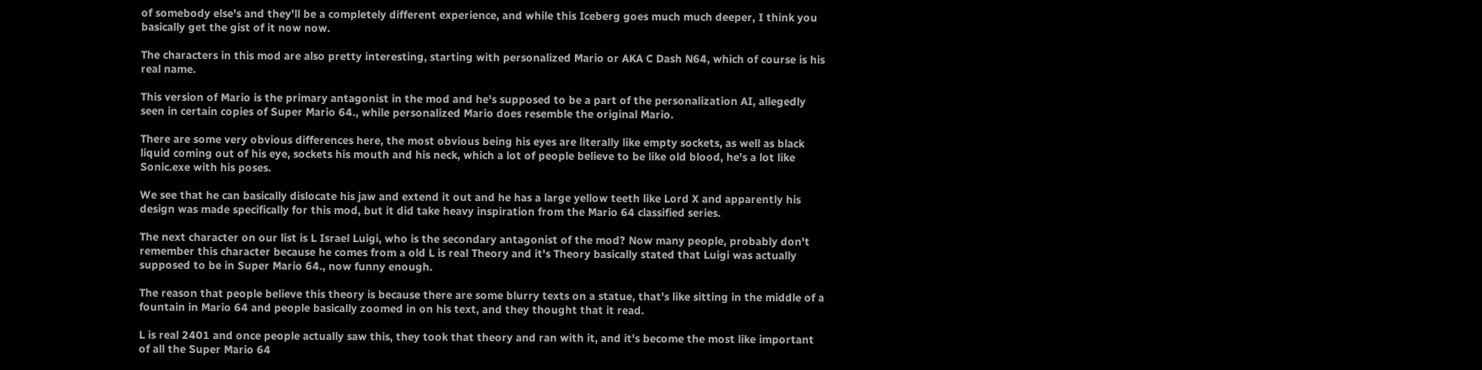of somebody else's and they'll be a completely different experience, and while this Iceberg goes much much deeper, I think you basically get the gist of it now now.

The characters in this mod are also pretty interesting, starting with personalized Mario or AKA C Dash N64, which of course is his real name.

This version of Mario is the primary antagonist in the mod and he's supposed to be a part of the personalization AI, allegedly seen in certain copies of Super Mario 64., while personalized Mario does resemble the original Mario.

There are some very obvious differences here, the most obvious being his eyes are literally like empty sockets, as well as black liquid coming out of his eye, sockets his mouth and his neck, which a lot of people believe to be like old blood, he's a lot like Sonic.exe with his poses.

We see that he can basically dislocate his jaw and extend it out and he has a large yellow teeth like Lord X and apparently his design was made specifically for this mod, but it did take heavy inspiration from the Mario 64 classified series.

The next character on our list is L Israel Luigi, who is the secondary antagonist of the mod? Now many people, probably don't remember this character because he comes from a old L is real Theory and it's Theory basically stated that Luigi was actually supposed to be in Super Mario 64., now funny enough.

The reason that people believe this theory is because there are some blurry texts on a statue, that's like sitting in the middle of a fountain in Mario 64 and people basically zoomed in on his text, and they thought that it read.

L is real 2401 and once people actually saw this, they took that theory and ran with it, and it's become the most like important of all the Super Mario 64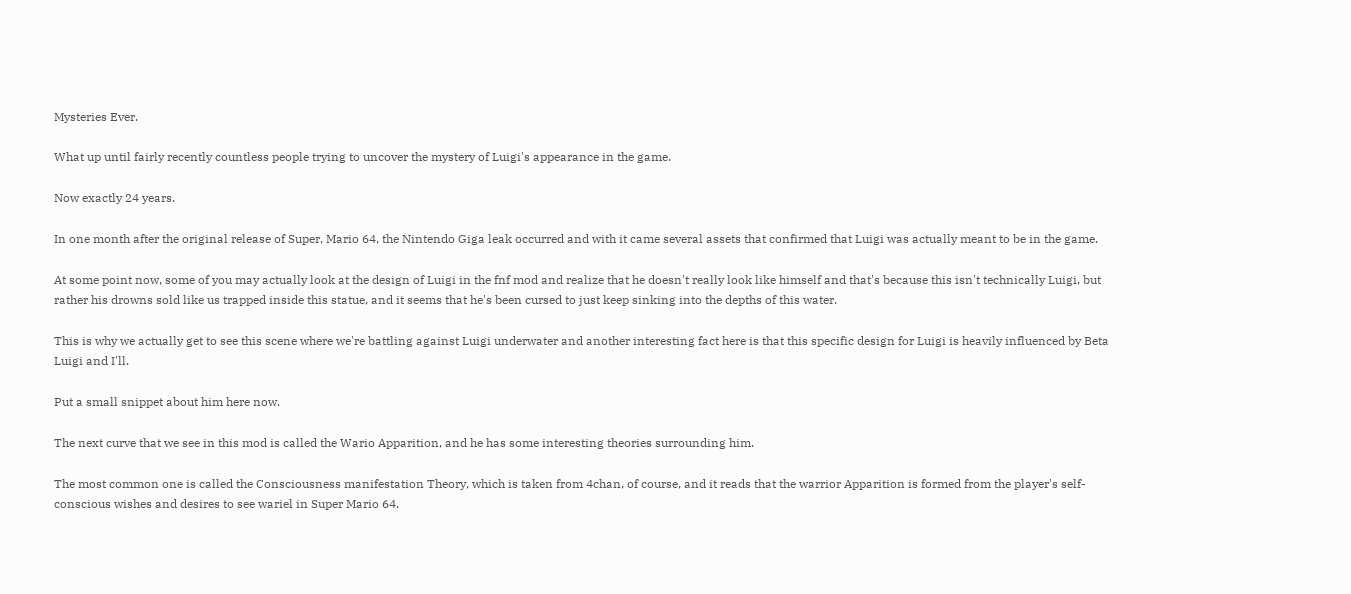Mysteries Ever.

What up until fairly recently countless people trying to uncover the mystery of Luigi's appearance in the game.

Now exactly 24 years.

In one month after the original release of Super, Mario 64, the Nintendo Giga leak occurred and with it came several assets that confirmed that Luigi was actually meant to be in the game.

At some point now, some of you may actually look at the design of Luigi in the fnf mod and realize that he doesn't really look like himself and that's because this isn't technically Luigi, but rather his drowns sold like us trapped inside this statue, and it seems that he's been cursed to just keep sinking into the depths of this water.

This is why we actually get to see this scene where we're battling against Luigi underwater and another interesting fact here is that this specific design for Luigi is heavily influenced by Beta Luigi and I'll.

Put a small snippet about him here now.

The next curve that we see in this mod is called the Wario Apparition, and he has some interesting theories surrounding him.

The most common one is called the Consciousness manifestation Theory, which is taken from 4chan, of course, and it reads that the warrior Apparition is formed from the player's self-conscious wishes and desires to see wariel in Super Mario 64.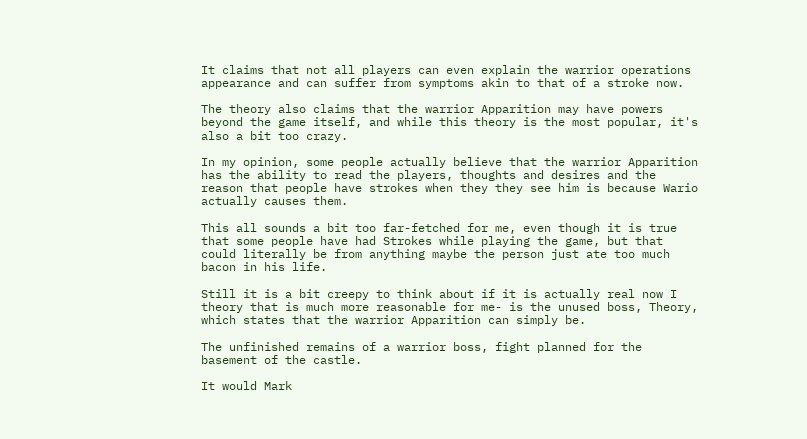It claims that not all players can even explain the warrior operations appearance and can suffer from symptoms akin to that of a stroke now.

The theory also claims that the warrior Apparition may have powers beyond the game itself, and while this theory is the most popular, it's also a bit too crazy.

In my opinion, some people actually believe that the warrior Apparition has the ability to read the players, thoughts and desires and the reason that people have strokes when they they see him is because Wario actually causes them.

This all sounds a bit too far-fetched for me, even though it is true that some people have had Strokes while playing the game, but that could literally be from anything maybe the person just ate too much bacon in his life.

Still it is a bit creepy to think about if it is actually real now I theory that is much more reasonable for me- is the unused boss, Theory, which states that the warrior Apparition can simply be.

The unfinished remains of a warrior boss, fight planned for the basement of the castle.

It would Mark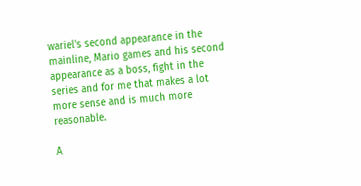wariel's second appearance in the mainline, Mario games and his second appearance as a boss, fight in the series and for me that makes a lot more sense and is much more reasonable.

A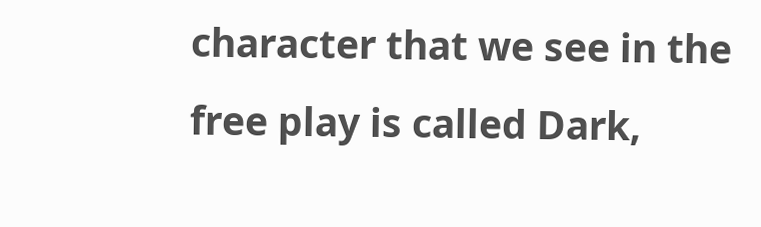character that we see in the free play is called Dark,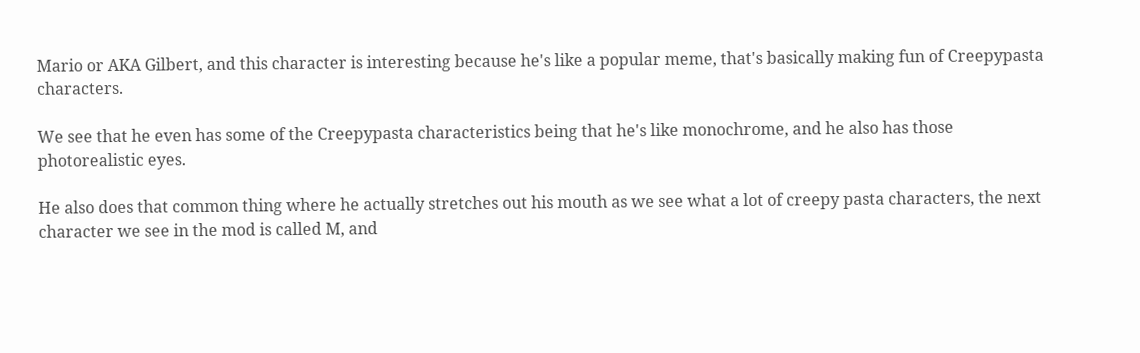Mario or AKA Gilbert, and this character is interesting because he's like a popular meme, that's basically making fun of Creepypasta characters.

We see that he even has some of the Creepypasta characteristics being that he's like monochrome, and he also has those photorealistic eyes.

He also does that common thing where he actually stretches out his mouth as we see what a lot of creepy pasta characters, the next character we see in the mod is called M, and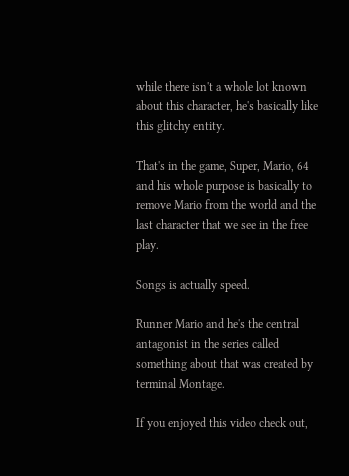while there isn't a whole lot known about this character, he's basically like this glitchy entity.

That's in the game, Super, Mario, 64 and his whole purpose is basically to remove Mario from the world and the last character that we see in the free play.

Songs is actually speed.

Runner Mario and he's the central antagonist in the series called something about that was created by terminal Montage.

If you enjoyed this video check out,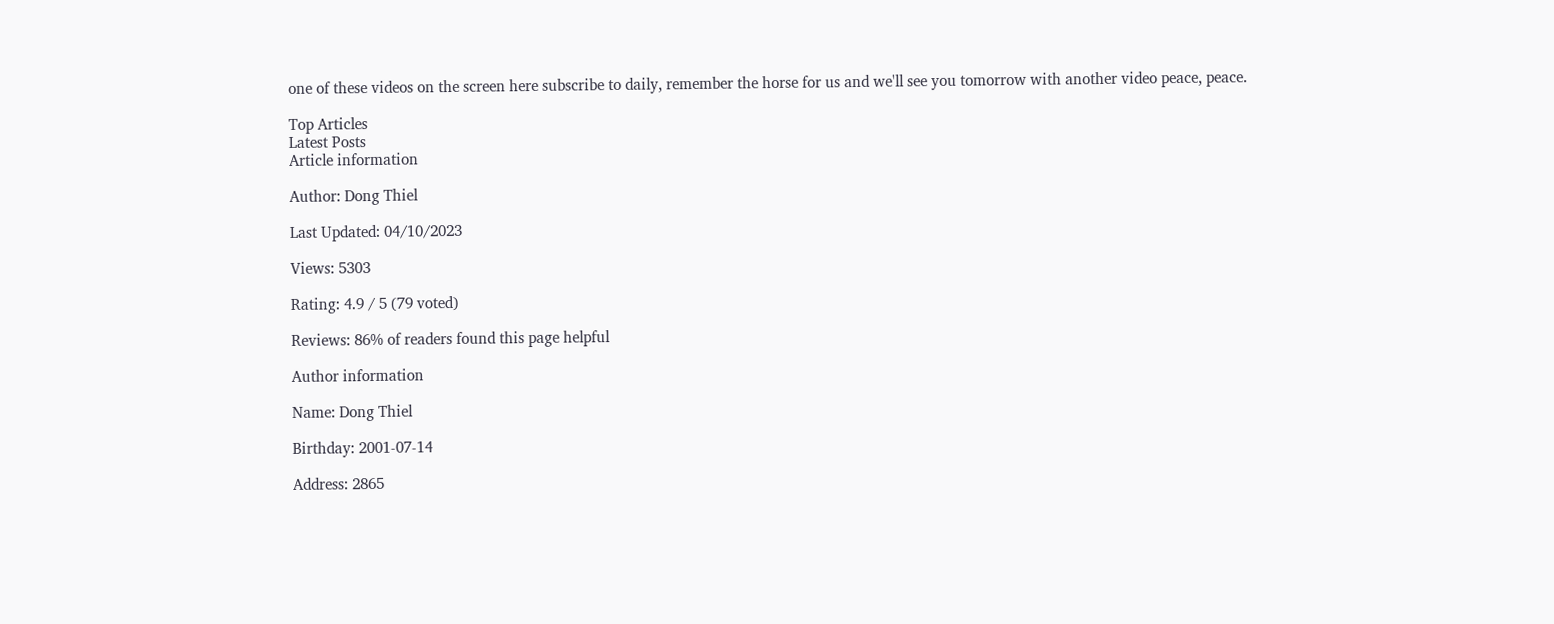one of these videos on the screen here subscribe to daily, remember the horse for us and we'll see you tomorrow with another video peace, peace.

Top Articles
Latest Posts
Article information

Author: Dong Thiel

Last Updated: 04/10/2023

Views: 5303

Rating: 4.9 / 5 (79 voted)

Reviews: 86% of readers found this page helpful

Author information

Name: Dong Thiel

Birthday: 2001-07-14

Address: 2865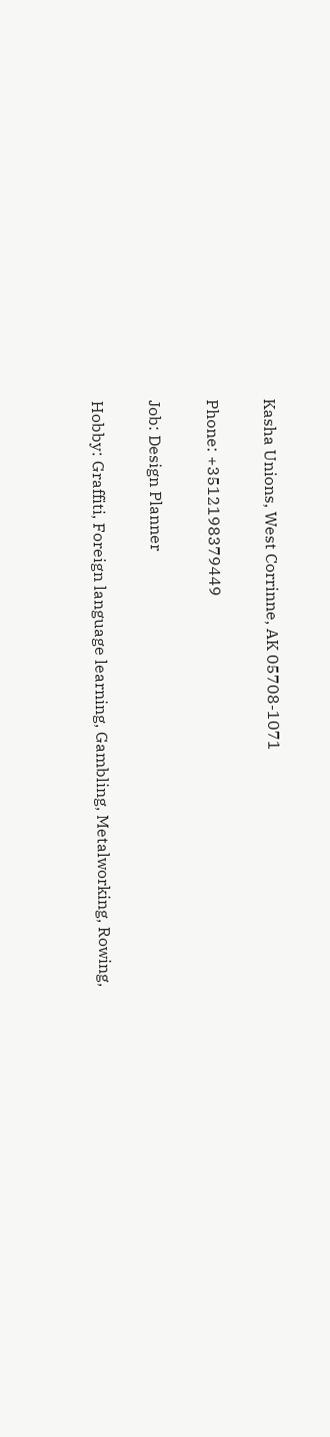Kasha Unions, West Corrinne, AK 05708-1071

Phone: +3512198379449

Job: Design Planner

Hobby: Graffiti, Foreign language learning, Gambling, Metalworking, Rowing,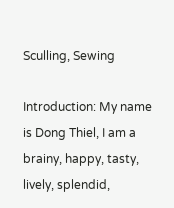Sculling, Sewing

Introduction: My name is Dong Thiel, I am a brainy, happy, tasty, lively, splendid,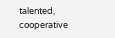talented, cooperative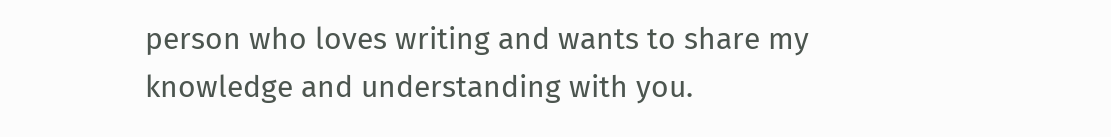person who loves writing and wants to share my knowledge and understanding with you.